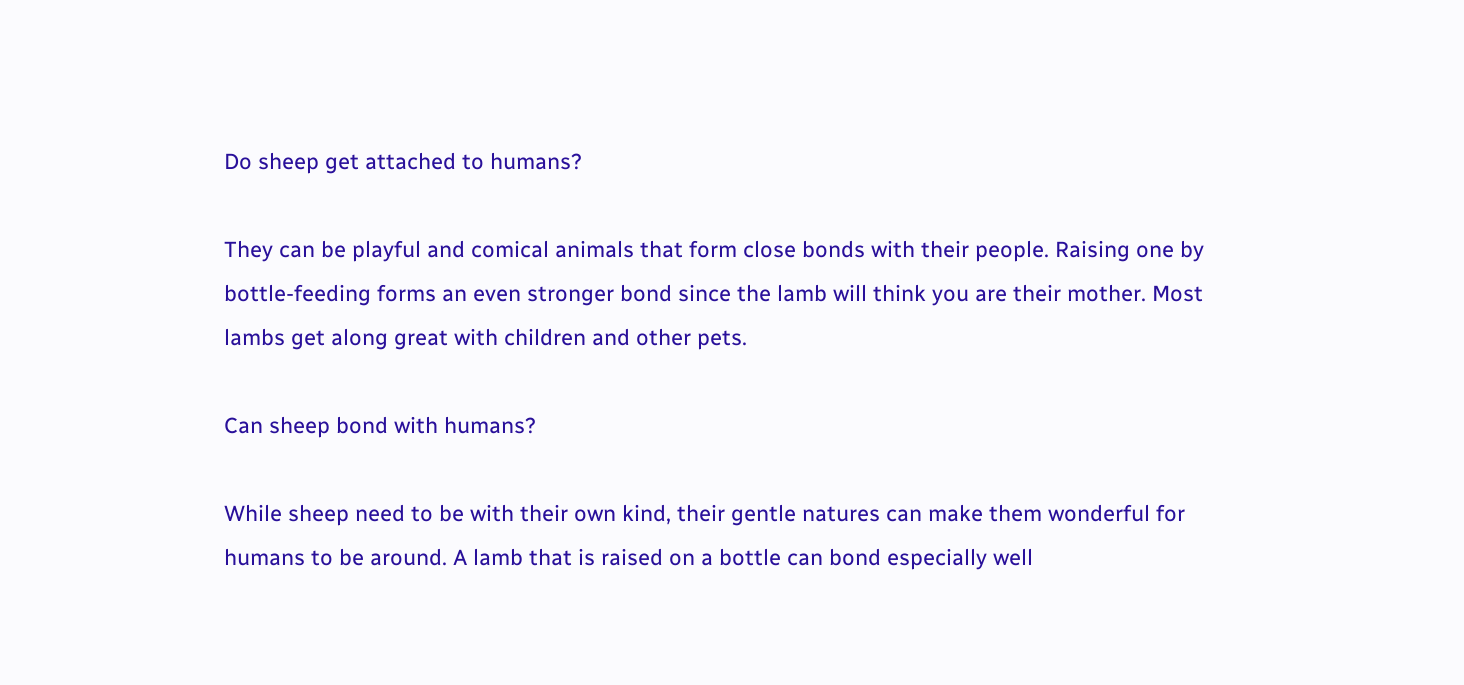Do sheep get attached to humans?

They can be playful and comical animals that form close bonds with their people. Raising one by bottle-feeding forms an even stronger bond since the lamb will think you are their mother. Most lambs get along great with children and other pets.

Can sheep bond with humans?

While sheep need to be with their own kind, their gentle natures can make them wonderful for humans to be around. A lamb that is raised on a bottle can bond especially well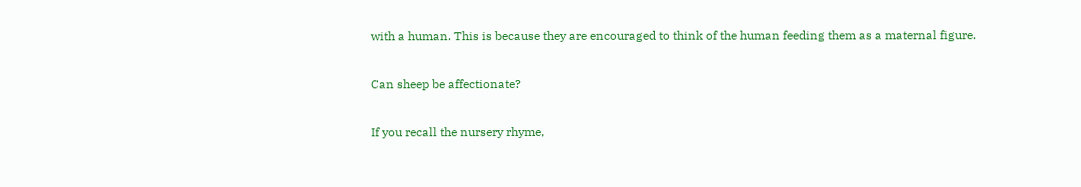with a human. This is because they are encouraged to think of the human feeding them as a maternal figure.

Can sheep be affectionate?

If you recall the nursery rhyme,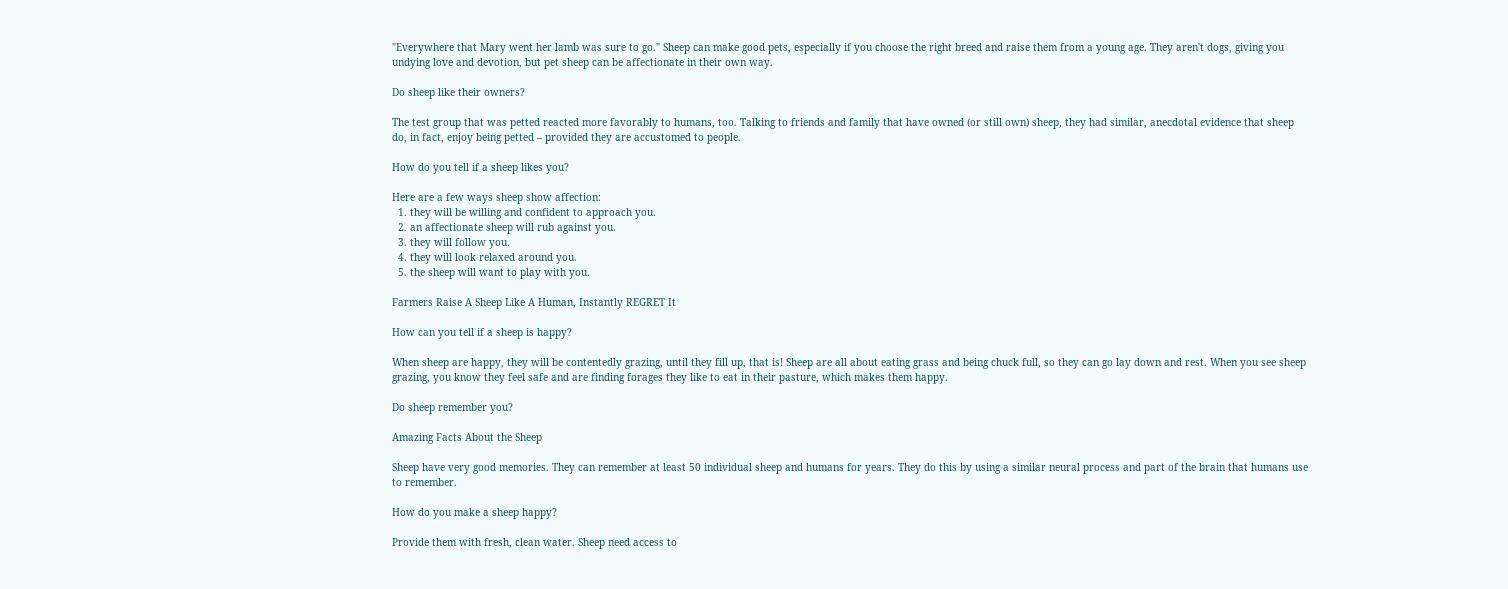"Everywhere that Mary went her lamb was sure to go." Sheep can make good pets, especially if you choose the right breed and raise them from a young age. They aren't dogs, giving you undying love and devotion, but pet sheep can be affectionate in their own way.

Do sheep like their owners?

The test group that was petted reacted more favorably to humans, too. Talking to friends and family that have owned (or still own) sheep, they had similar, anecdotal evidence that sheep do, in fact, enjoy being petted – provided they are accustomed to people.

How do you tell if a sheep likes you?

Here are a few ways sheep show affection:
  1. they will be willing and confident to approach you.
  2. an affectionate sheep will rub against you.
  3. they will follow you.
  4. they will look relaxed around you.
  5. the sheep will want to play with you.

Farmers Raise A Sheep Like A Human, Instantly REGRET It

How can you tell if a sheep is happy?

When sheep are happy, they will be contentedly grazing, until they fill up, that is! Sheep are all about eating grass and being chuck full, so they can go lay down and rest. When you see sheep grazing, you know they feel safe and are finding forages they like to eat in their pasture, which makes them happy.

Do sheep remember you?

Amazing Facts About the Sheep

Sheep have very good memories. They can remember at least 50 individual sheep and humans for years. They do this by using a similar neural process and part of the brain that humans use to remember.

How do you make a sheep happy?

Provide them with fresh, clean water. Sheep need access to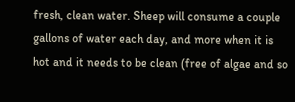fresh, clean water. Sheep will consume a couple gallons of water each day, and more when it is hot and it needs to be clean (free of algae and so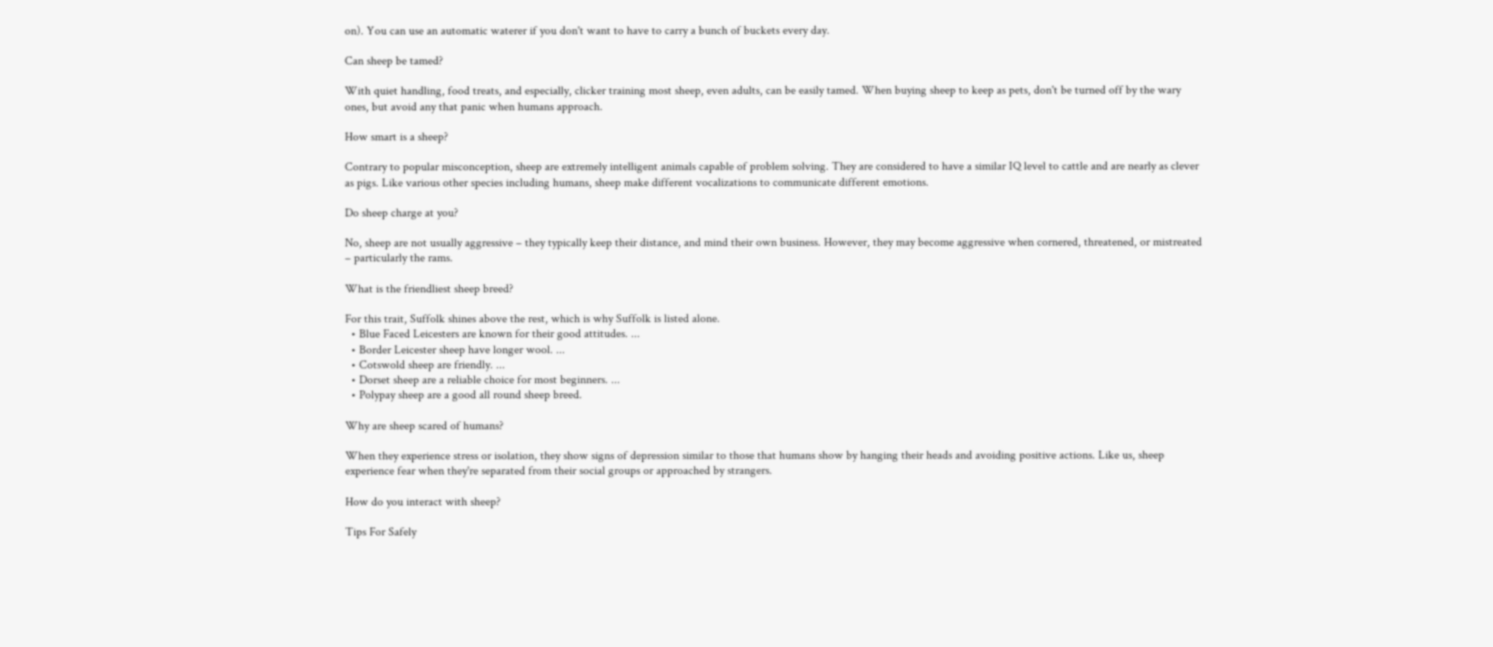on). You can use an automatic waterer if you don't want to have to carry a bunch of buckets every day.

Can sheep be tamed?

With quiet handling, food treats, and especially, clicker training most sheep, even adults, can be easily tamed. When buying sheep to keep as pets, don't be turned off by the wary ones, but avoid any that panic when humans approach.

How smart is a sheep?

Contrary to popular misconception, sheep are extremely intelligent animals capable of problem solving. They are considered to have a similar IQ level to cattle and are nearly as clever as pigs. Like various other species including humans, sheep make different vocalizations to communicate different emotions.

Do sheep charge at you?

No, sheep are not usually aggressive – they typically keep their distance, and mind their own business. However, they may become aggressive when cornered, threatened, or mistreated – particularly the rams.

What is the friendliest sheep breed?

For this trait, Suffolk shines above the rest, which is why Suffolk is listed alone.
  • Blue Faced Leicesters are known for their good attitudes. ...
  • Border Leicester sheep have longer wool. ...
  • Cotswold sheep are friendly. ...
  • Dorset sheep are a reliable choice for most beginners. ...
  • Polypay sheep are a good all round sheep breed.

Why are sheep scared of humans?

When they experience stress or isolation, they show signs of depression similar to those that humans show by hanging their heads and avoiding positive actions. Like us, sheep experience fear when they're separated from their social groups or approached by strangers.

How do you interact with sheep?

Tips For Safely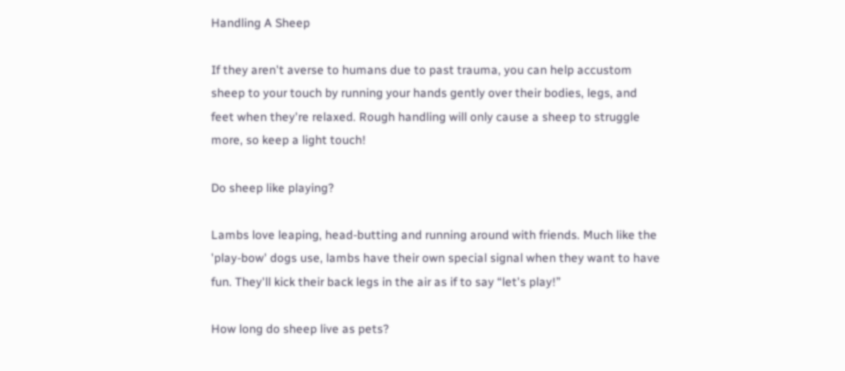Handling A Sheep

If they aren't averse to humans due to past trauma, you can help accustom sheep to your touch by running your hands gently over their bodies, legs, and feet when they're relaxed. Rough handling will only cause a sheep to struggle more, so keep a light touch!

Do sheep like playing?

Lambs love leaping, head-butting and running around with friends. Much like the 'play-bow' dogs use, lambs have their own special signal when they want to have fun. They'll kick their back legs in the air as if to say “let's play!”

How long do sheep live as pets?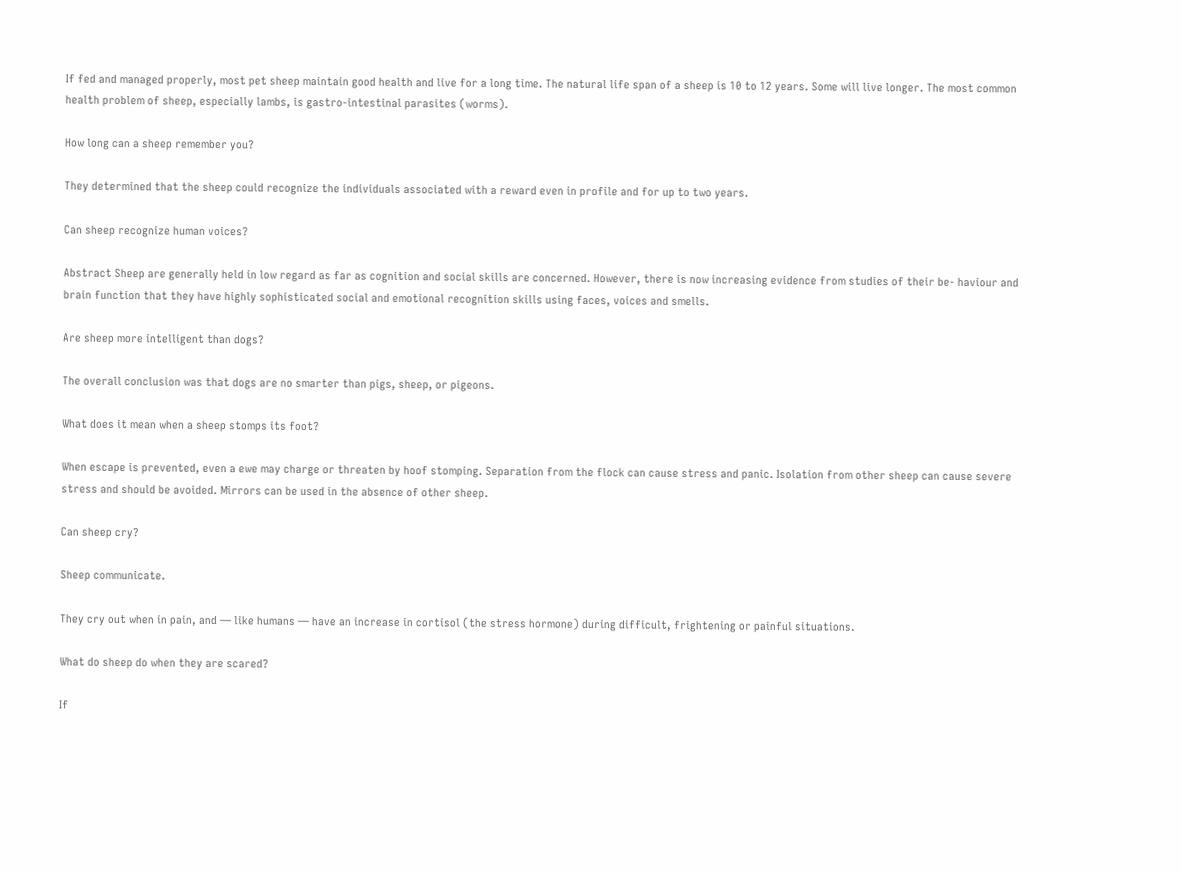If fed and managed properly, most pet sheep maintain good health and live for a long time. The natural life span of a sheep is 10 to 12 years. Some will live longer. The most common health problem of sheep, especially lambs, is gastro-intestinal parasites (worms).

How long can a sheep remember you?

They determined that the sheep could recognize the individuals associated with a reward even in profile and for up to two years.

Can sheep recognize human voices?

Abstract Sheep are generally held in low regard as far as cognition and social skills are concerned. However, there is now increasing evidence from studies of their be- haviour and brain function that they have highly sophisticated social and emotional recognition skills using faces, voices and smells.

Are sheep more intelligent than dogs?

The overall conclusion was that dogs are no smarter than pigs, sheep, or pigeons.

What does it mean when a sheep stomps its foot?

When escape is prevented, even a ewe may charge or threaten by hoof stomping. Separation from the flock can cause stress and panic. Isolation from other sheep can cause severe stress and should be avoided. Mirrors can be used in the absence of other sheep.

Can sheep cry?

Sheep communicate.

They cry out when in pain, and — like humans — have an increase in cortisol (the stress hormone) during difficult, frightening or painful situations.

What do sheep do when they are scared?

If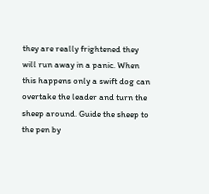they are really frightened they will run away in a panic. When this happens only a swift dog can overtake the leader and turn the sheep around. Guide the sheep to the pen by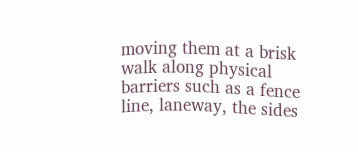moving them at a brisk walk along physical barriers such as a fence line, laneway, the sides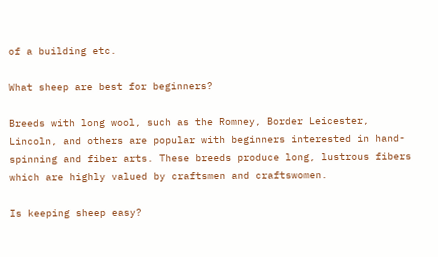of a building etc.

What sheep are best for beginners?

Breeds with long wool, such as the Romney, Border Leicester, Lincoln, and others are popular with beginners interested in hand-spinning and fiber arts. These breeds produce long, lustrous fibers which are highly valued by craftsmen and craftswomen.

Is keeping sheep easy?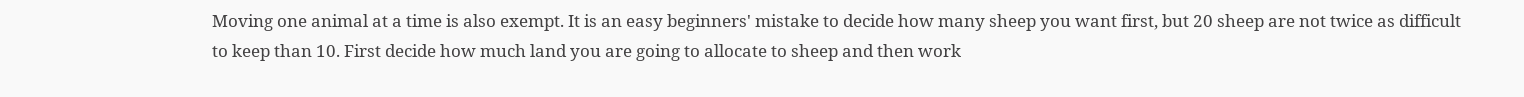Moving one animal at a time is also exempt. It is an easy beginners' mistake to decide how many sheep you want first, but 20 sheep are not twice as difficult to keep than 10. First decide how much land you are going to allocate to sheep and then work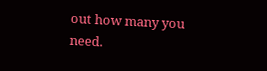out how many you need.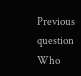Previous question
Who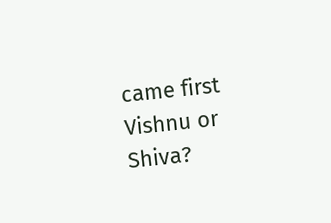came first Vishnu or Shiva?